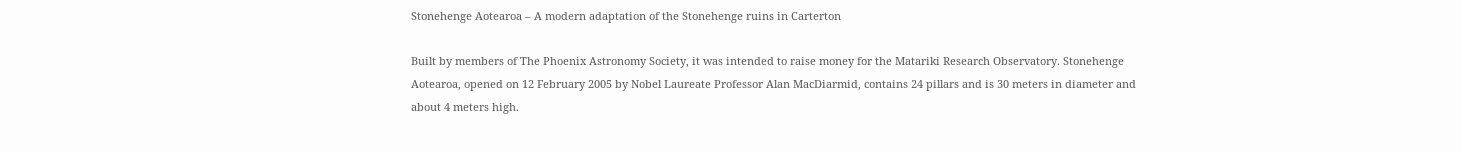Stonehenge Aotearoa – A modern adaptation of the Stonehenge ruins in Carterton

Built by members of The Phoenix Astronomy Society, it was intended to raise money for the Matariki Research Observatory. Stonehenge Aotearoa, opened on 12 February 2005 by Nobel Laureate Professor Alan MacDiarmid, contains 24 pillars and is 30 meters in diameter and about 4 meters high.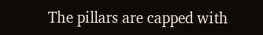The pillars are capped with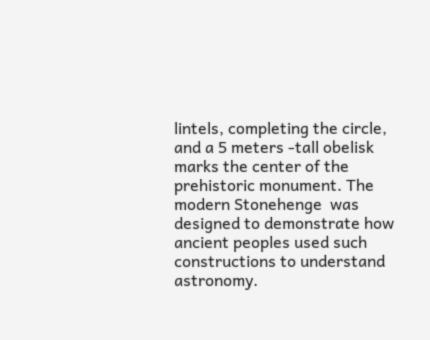lintels, completing the circle, and a 5 meters -tall obelisk marks the center of the prehistoric monument. The modern Stonehenge  was designed to demonstrate how ancient peoples used such constructions to understand astronomy.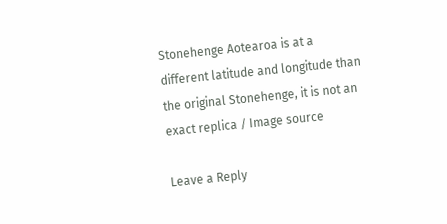Stonehenge Aotearoa is at a different latitude and longitude than the original Stonehenge, it is not an exact replica / Image source

Leave a Reply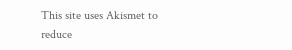This site uses Akismet to reduce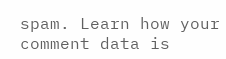spam. Learn how your comment data is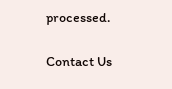processed.

Contact Us